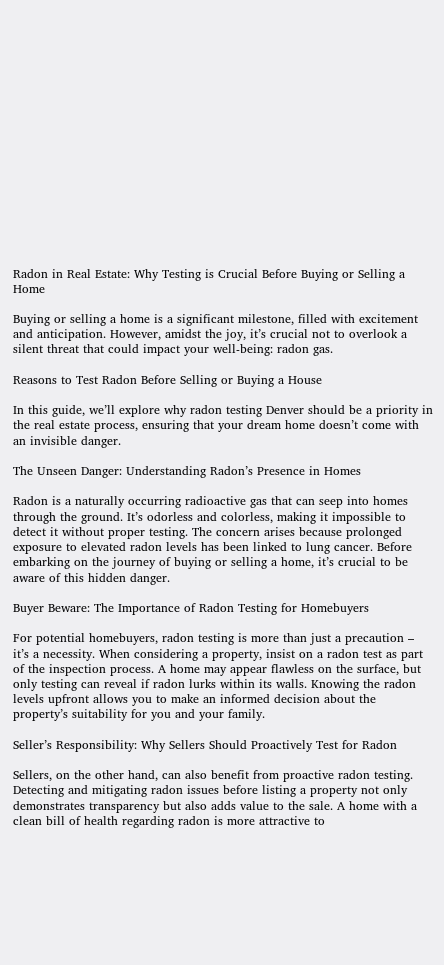Radon in Real Estate: Why Testing is Crucial Before Buying or Selling a Home

Buying or selling a home is a significant milestone, filled with excitement and anticipation. However, amidst the joy, it’s crucial not to overlook a silent threat that could impact your well-being: radon gas.

Reasons to Test Radon Before Selling or Buying a House

In this guide, we’ll explore why radon testing Denver should be a priority in the real estate process, ensuring that your dream home doesn’t come with an invisible danger.

The Unseen Danger: Understanding Radon’s Presence in Homes

Radon is a naturally occurring radioactive gas that can seep into homes through the ground. It’s odorless and colorless, making it impossible to detect it without proper testing. The concern arises because prolonged exposure to elevated radon levels has been linked to lung cancer. Before embarking on the journey of buying or selling a home, it’s crucial to be aware of this hidden danger.

Buyer Beware: The Importance of Radon Testing for Homebuyers

For potential homebuyers, radon testing is more than just a precaution – it’s a necessity. When considering a property, insist on a radon test as part of the inspection process. A home may appear flawless on the surface, but only testing can reveal if radon lurks within its walls. Knowing the radon levels upfront allows you to make an informed decision about the property’s suitability for you and your family.

Seller’s Responsibility: Why Sellers Should Proactively Test for Radon

Sellers, on the other hand, can also benefit from proactive radon testing. Detecting and mitigating radon issues before listing a property not only demonstrates transparency but also adds value to the sale. A home with a clean bill of health regarding radon is more attractive to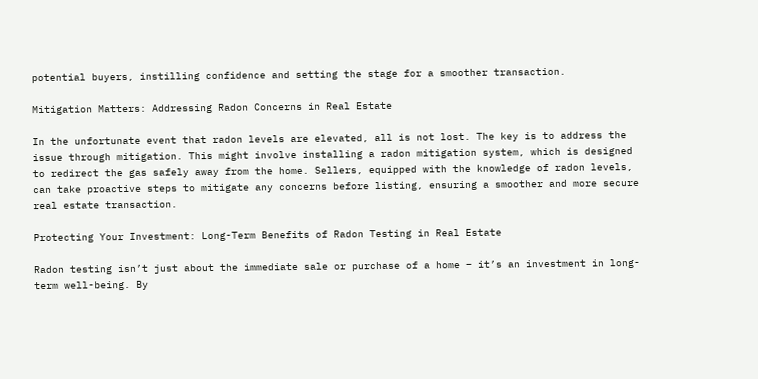potential buyers, instilling confidence and setting the stage for a smoother transaction.

Mitigation Matters: Addressing Radon Concerns in Real Estate

In the unfortunate event that radon levels are elevated, all is not lost. The key is to address the issue through mitigation. This might involve installing a radon mitigation system, which is designed to redirect the gas safely away from the home. Sellers, equipped with the knowledge of radon levels, can take proactive steps to mitigate any concerns before listing, ensuring a smoother and more secure real estate transaction.

Protecting Your Investment: Long-Term Benefits of Radon Testing in Real Estate

Radon testing isn’t just about the immediate sale or purchase of a home – it’s an investment in long-term well-being. By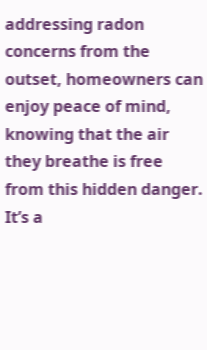addressing radon concerns from the outset, homeowners can enjoy peace of mind, knowing that the air they breathe is free from this hidden danger. It’s a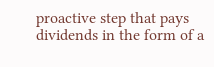proactive step that pays dividends in the form of a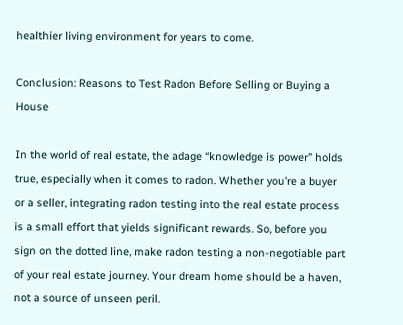healthier living environment for years to come.

Conclusion: Reasons to Test Radon Before Selling or Buying a House

In the world of real estate, the adage “knowledge is power” holds true, especially when it comes to radon. Whether you’re a buyer or a seller, integrating radon testing into the real estate process is a small effort that yields significant rewards. So, before you sign on the dotted line, make radon testing a non-negotiable part of your real estate journey. Your dream home should be a haven, not a source of unseen peril.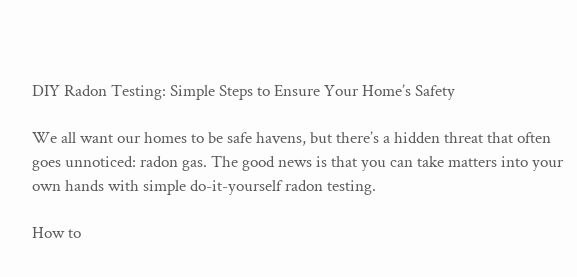DIY Radon Testing: Simple Steps to Ensure Your Home’s Safety

We all want our homes to be safe havens, but there’s a hidden threat that often goes unnoticed: radon gas. The good news is that you can take matters into your own hands with simple do-it-yourself radon testing.

How to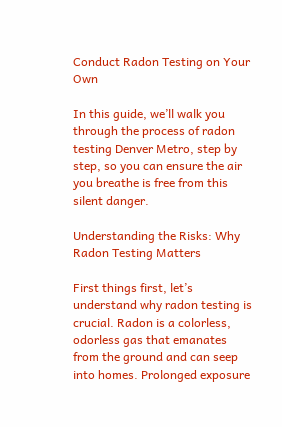Conduct Radon Testing on Your Own

In this guide, we’ll walk you through the process of radon testing Denver Metro, step by step, so you can ensure the air you breathe is free from this silent danger.

Understanding the Risks: Why Radon Testing Matters

First things first, let’s understand why radon testing is crucial. Radon is a colorless, odorless gas that emanates from the ground and can seep into homes. Prolonged exposure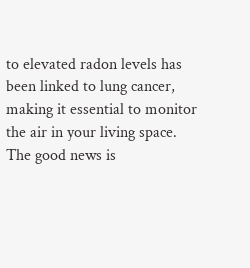to elevated radon levels has been linked to lung cancer, making it essential to monitor the air in your living space. The good news is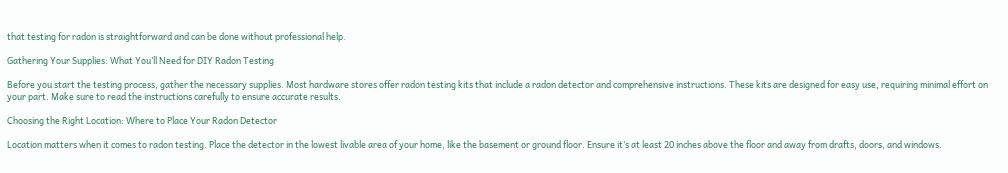that testing for radon is straightforward and can be done without professional help.

Gathering Your Supplies: What You’ll Need for DIY Radon Testing

Before you start the testing process, gather the necessary supplies. Most hardware stores offer radon testing kits that include a radon detector and comprehensive instructions. These kits are designed for easy use, requiring minimal effort on your part. Make sure to read the instructions carefully to ensure accurate results.

Choosing the Right Location: Where to Place Your Radon Detector

Location matters when it comes to radon testing. Place the detector in the lowest livable area of your home, like the basement or ground floor. Ensure it’s at least 20 inches above the floor and away from drafts, doors, and windows.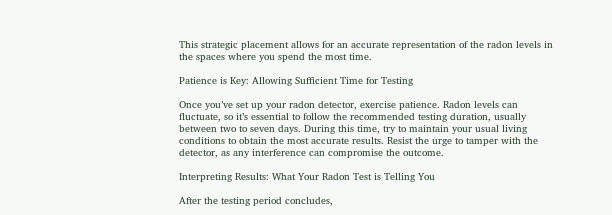This strategic placement allows for an accurate representation of the radon levels in the spaces where you spend the most time.

Patience is Key: Allowing Sufficient Time for Testing

Once you’ve set up your radon detector, exercise patience. Radon levels can fluctuate, so it’s essential to follow the recommended testing duration, usually between two to seven days. During this time, try to maintain your usual living conditions to obtain the most accurate results. Resist the urge to tamper with the detector, as any interference can compromise the outcome.

Interpreting Results: What Your Radon Test is Telling You

After the testing period concludes,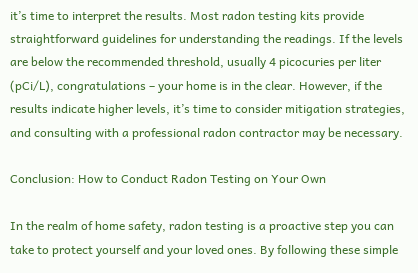it’s time to interpret the results. Most radon testing kits provide straightforward guidelines for understanding the readings. If the levels are below the recommended threshold, usually 4 picocuries per liter (pCi/L), congratulations – your home is in the clear. However, if the results indicate higher levels, it’s time to consider mitigation strategies, and consulting with a professional radon contractor may be necessary.

Conclusion: How to Conduct Radon Testing on Your Own

In the realm of home safety, radon testing is a proactive step you can take to protect yourself and your loved ones. By following these simple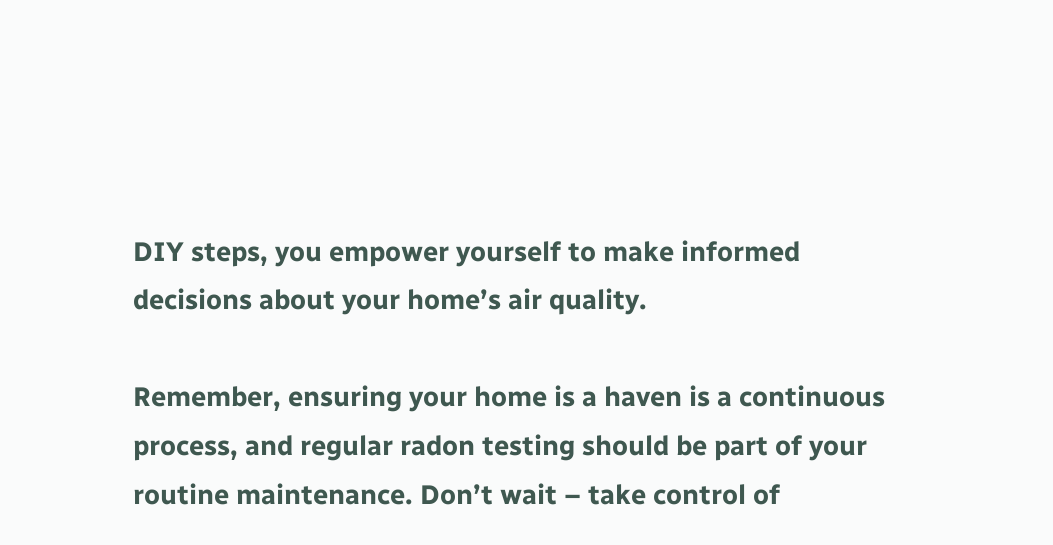DIY steps, you empower yourself to make informed decisions about your home’s air quality.

Remember, ensuring your home is a haven is a continuous process, and regular radon testing should be part of your routine maintenance. Don’t wait – take control of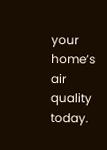your home’s air quality today.